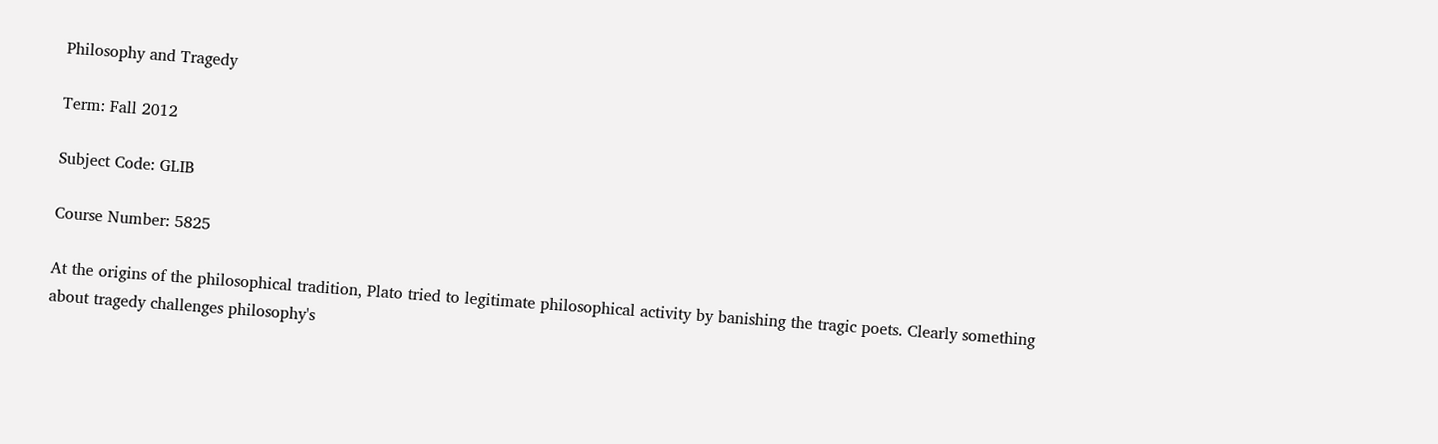Philosophy and Tragedy

Term: Fall 2012

Subject Code: GLIB

Course Number: 5825

At the origins of the philosophical tradition, Plato tried to legitimate philosophical activity by banishing the tragic poets. Clearly something about tragedy challenges philosophy's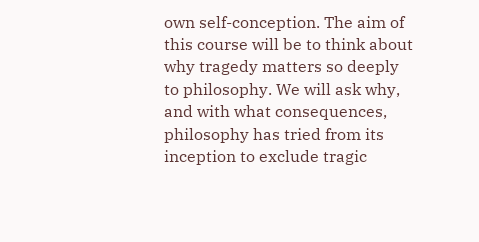own self-conception. The aim of this course will be to think about why tragedy matters so deeply to philosophy. We will ask why, and with what consequences, philosophy has tried from its inception to exclude tragic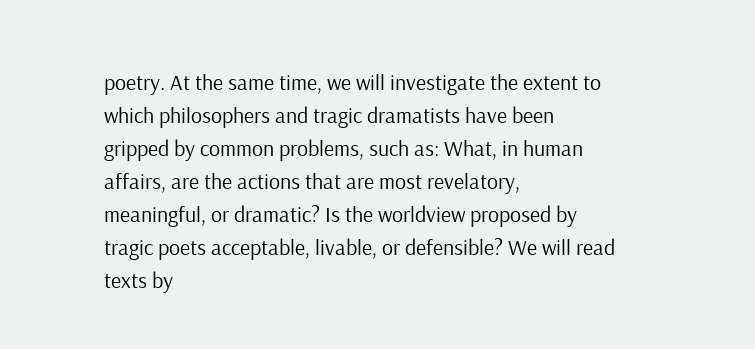poetry. At the same time, we will investigate the extent to which philosophers and tragic dramatists have been gripped by common problems, such as: What, in human affairs, are the actions that are most revelatory, meaningful, or dramatic? Is the worldview proposed by tragic poets acceptable, livable, or defensible? We will read texts by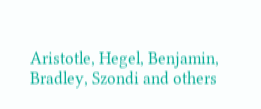Aristotle, Hegel, Benjamin, Bradley, Szondi and others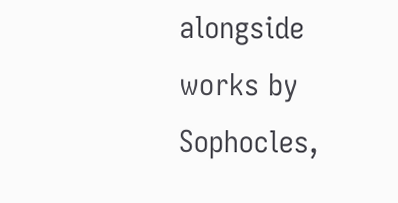alongside works by Sophocles,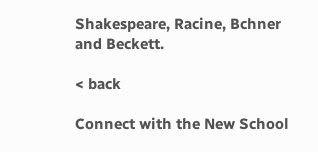Shakespeare, Racine, Bchner and Beckett.

< back

Connect with the New School